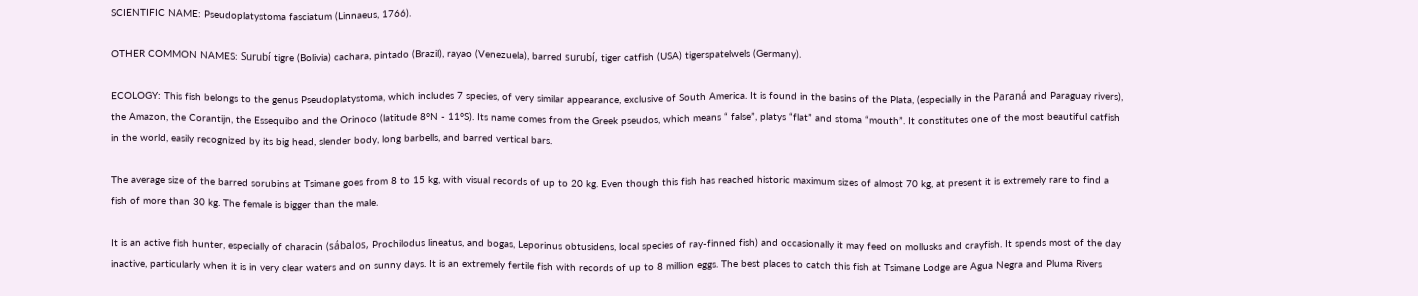SCIENTIFIC NAME: Pseudoplatystoma fasciatum (Linnaeus, 1766).

OTHER COMMON NAMES: Surubí tigre (Bolivia) cachara, pintado (Brazil), rayao (Venezuela), barred surubí, tiger catfish (USA) tigerspatelwels (Germany).

ECOLOGY: This fish belongs to the genus Pseudoplatystoma, which includes 7 species, of very similar appearance, exclusive of South America. It is found in the basins of the Plata, (especially in the Paraná and Paraguay rivers), the Amazon, the Corantijn, the Essequibo and the Orinoco (latitude 8°N - 11°S). Its name comes from the Greek pseudos, which means “ false”, platys “flat” and stoma “mouth”. It constitutes one of the most beautiful catfish in the world, easily recognized by its big head, slender body, long barbells, and barred vertical bars.

The average size of the barred sorubins at Tsimane goes from 8 to 15 kg, with visual records of up to 20 kg. Even though this fish has reached historic maximum sizes of almost 70 kg, at present it is extremely rare to find a fish of more than 30 kg. The female is bigger than the male.

It is an active fish hunter, especially of characin (sábalos, Prochilodus lineatus, and bogas, Leporinus obtusidens, local species of ray-finned fish) and occasionally it may feed on mollusks and crayfish. It spends most of the day inactive, particularly when it is in very clear waters and on sunny days. It is an extremely fertile fish with records of up to 8 million eggs. The best places to catch this fish at Tsimane Lodge are Agua Negra and Pluma Rivers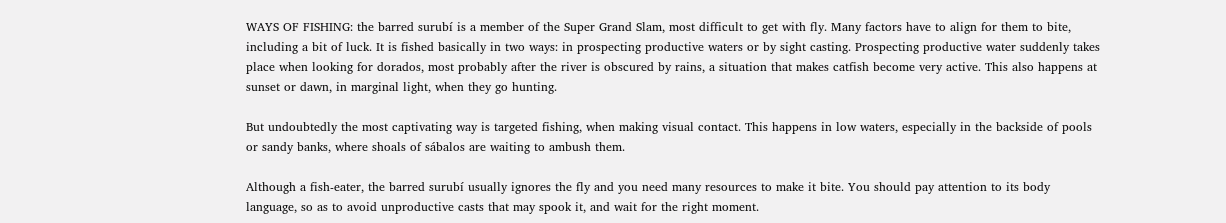WAYS OF FISHING: the barred surubí is a member of the Super Grand Slam, most difficult to get with fly. Many factors have to align for them to bite, including a bit of luck. It is fished basically in two ways: in prospecting productive waters or by sight casting. Prospecting productive water suddenly takes place when looking for dorados, most probably after the river is obscured by rains, a situation that makes catfish become very active. This also happens at sunset or dawn, in marginal light, when they go hunting.

But undoubtedly the most captivating way is targeted fishing, when making visual contact. This happens in low waters, especially in the backside of pools or sandy banks, where shoals of sábalos are waiting to ambush them.

Although a fish-eater, the barred surubí usually ignores the fly and you need many resources to make it bite. You should pay attention to its body language, so as to avoid unproductive casts that may spook it, and wait for the right moment.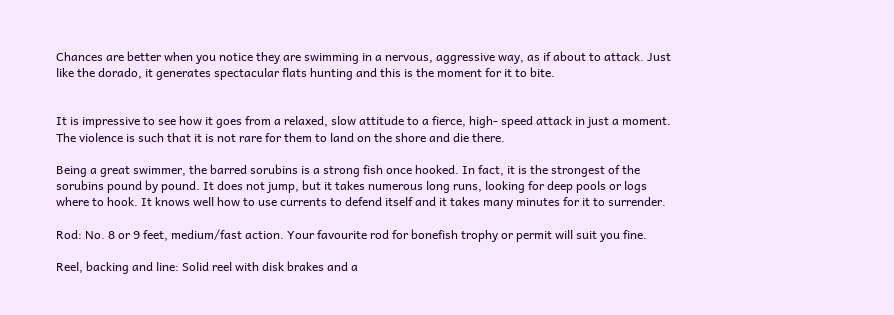Chances are better when you notice they are swimming in a nervous, aggressive way, as if about to attack. Just like the dorado, it generates spectacular flats hunting and this is the moment for it to bite.


It is impressive to see how it goes from a relaxed, slow attitude to a fierce, high- speed attack in just a moment. The violence is such that it is not rare for them to land on the shore and die there.

Being a great swimmer, the barred sorubins is a strong fish once hooked. In fact, it is the strongest of the sorubins pound by pound. It does not jump, but it takes numerous long runs, looking for deep pools or logs where to hook. It knows well how to use currents to defend itself and it takes many minutes for it to surrender.

Rod: No. 8 or 9 feet, medium/fast action. Your favourite rod for bonefish trophy or permit will suit you fine.

Reel, backing and line: Solid reel with disk brakes and a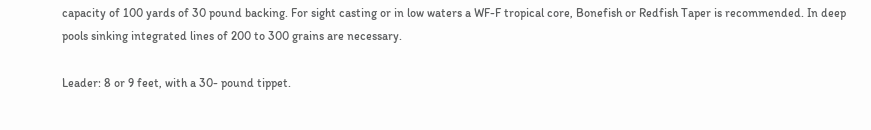capacity of 100 yards of 30 pound backing. For sight casting or in low waters a WF-F tropical core, Bonefish or Redfish Taper is recommended. In deep pools sinking integrated lines of 200 to 300 grains are necessary.

Leader: 8 or 9 feet, with a 30- pound tippet.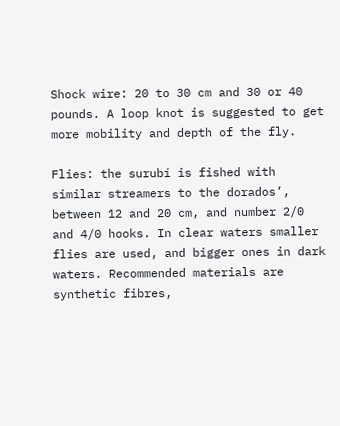Shock wire: 20 to 30 cm and 30 or 40 pounds. A loop knot is suggested to get more mobility and depth of the fly.

Flies: the surubí is fished with similar streamers to the dorados’, between 12 and 20 cm, and number 2/0 and 4/0 hooks. In clear waters smaller flies are used, and bigger ones in dark waters. Recommended materials are synthetic fibres,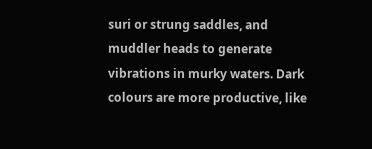suri or strung saddles, and muddler heads to generate vibrations in murky waters. Dark colours are more productive, like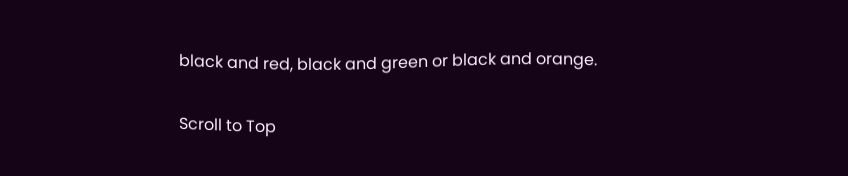black and red, black and green or black and orange.

Scroll to Top